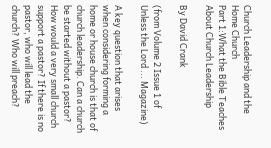Church Leadership and the Home Church
Part 1:What the Bible Teaches About Church Leadership

By David Crank

(from Volume 2 Issue 1 of Unless the Lord ... Magazine)

A key question that arises when considering forming a home or house church is that of church leadership. Can a church be started without a pastor? How would a very small church support a pastor? If there is no pastor, who will lead the church? Who will preach?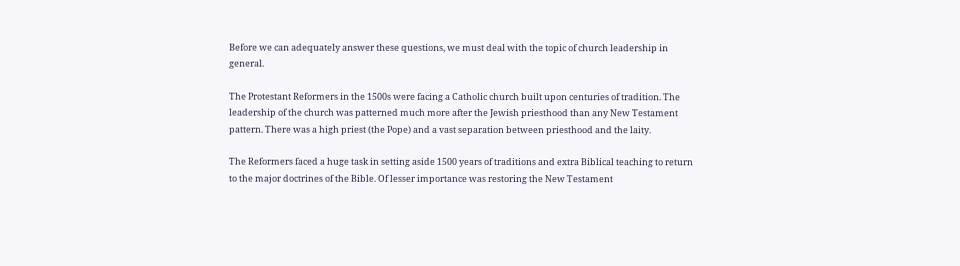Before we can adequately answer these questions, we must deal with the topic of church leadership in general.

The Protestant Reformers in the 1500s were facing a Catholic church built upon centuries of tradition. The leadership of the church was patterned much more after the Jewish priesthood than any New Testament pattern. There was a high priest (the Pope) and a vast separation between priesthood and the laity.

The Reformers faced a huge task in setting aside 1500 years of traditions and extra Biblical teaching to return to the major doctrines of the Bible. Of lesser importance was restoring the New Testament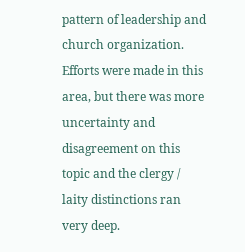pattern of leadership and church organization. Efforts were made in this area, but there was more uncertainty and disagreement on this topic and the clergy / laity distinctions ran very deep.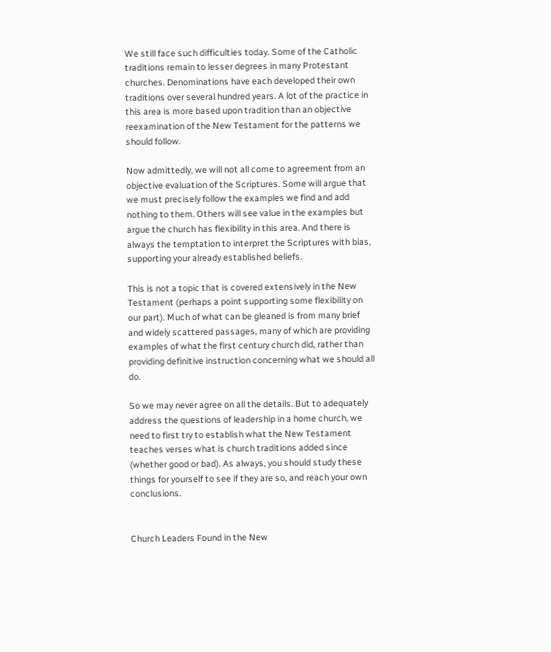We still face such difficulties today. Some of the Catholic traditions remain to lesser degrees in many Protestant churches. Denominations have each developed their own traditions over several hundred years. A lot of the practice in this area is more based upon tradition than an objective reexamination of the New Testament for the patterns we should follow.

Now admittedly, we will not all come to agreement from an objective evaluation of the Scriptures. Some will argue that we must precisely follow the examples we find and add nothing to them. Others will see value in the examples but argue the church has flexibility in this area. And there is always the temptation to interpret the Scriptures with bias, supporting your already established beliefs.

This is not a topic that is covered extensively in the New Testament (perhaps a point supporting some flexibility on our part). Much of what can be gleaned is from many brief and widely scattered passages, many of which are providing examples of what the first century church did, rather than providing definitive instruction concerning what we should all do.

So we may never agree on all the details. But to adequately address the questions of leadership in a home church, we need to first try to establish what the New Testament teaches verses what is church traditions added since (whether good or bad). As always, you should study these things for yourself to see if they are so, and reach your own conclusions.


Church Leaders Found in the New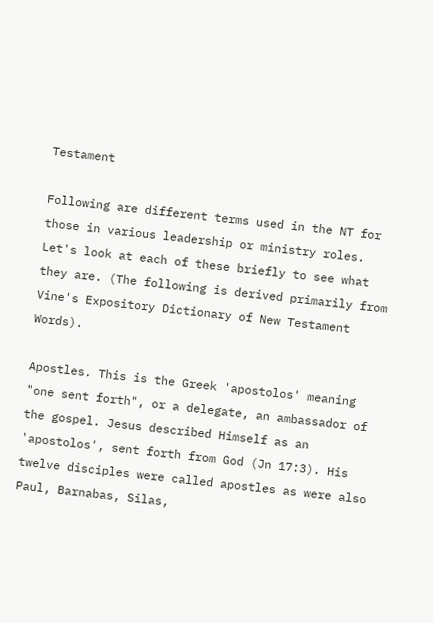Testament

Following are different terms used in the NT for those in various leadership or ministry roles. Let's look at each of these briefly to see what they are. (The following is derived primarily from Vine's Expository Dictionary of New Testament Words).

Apostles. This is the Greek 'apostolos' meaning "one sent forth", or a delegate, an ambassador of the gospel. Jesus described Himself as an 'apostolos', sent forth from God (Jn 17:3). His twelve disciples were called apostles as were also Paul, Barnabas, Silas,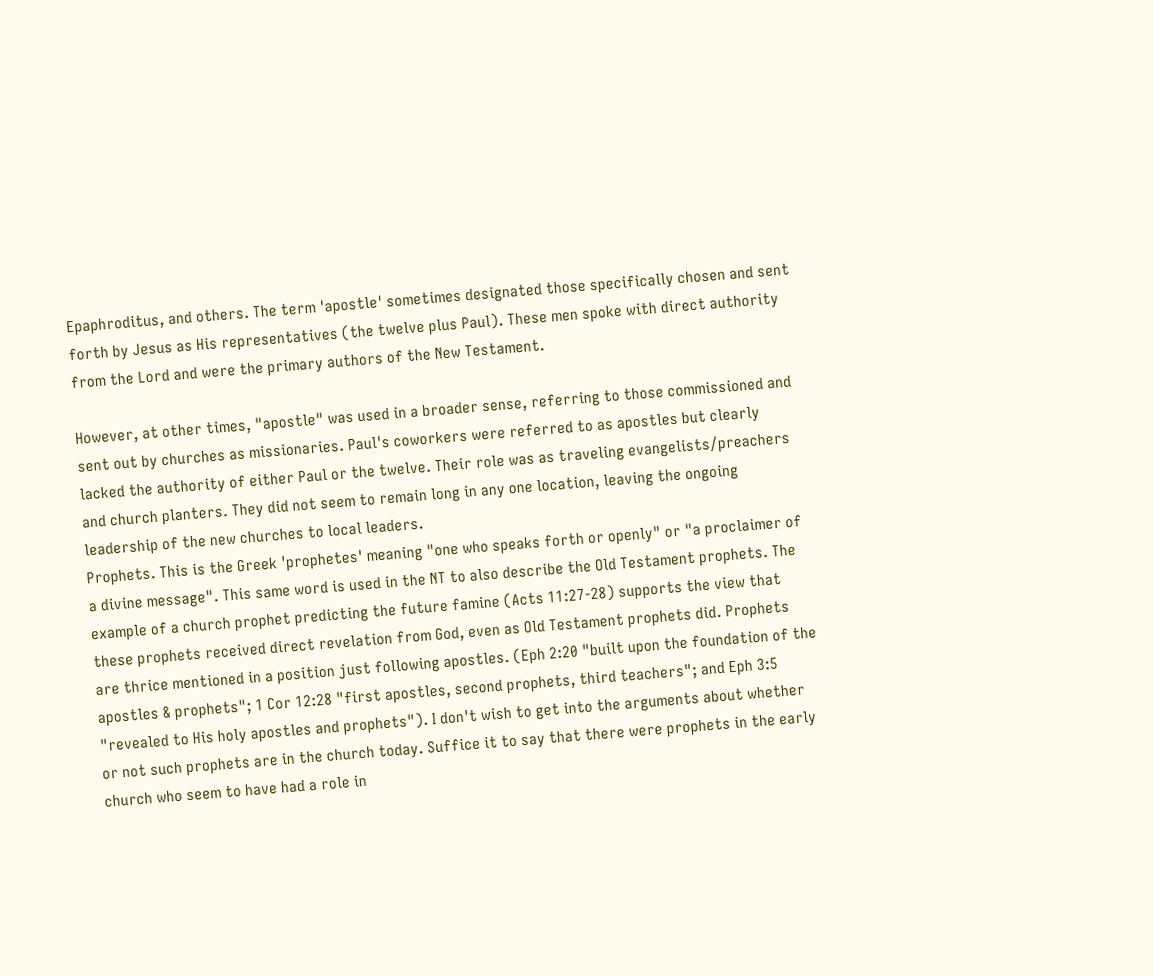Epaphroditus, and others. The term 'apostle' sometimes designated those specifically chosen and sent forth by Jesus as His representatives (the twelve plus Paul). These men spoke with direct authority from the Lord and were the primary authors of the New Testament.

However, at other times, "apostle" was used in a broader sense, referring to those commissioned and sent out by churches as missionaries. Paul's coworkers were referred to as apostles but clearly lacked the authority of either Paul or the twelve. Their role was as traveling evangelists/preachers and church planters. They did not seem to remain long in any one location, leaving the ongoing leadership of the new churches to local leaders.
Prophets. This is the Greek 'prophetes' meaning "one who speaks forth or openly" or "a proclaimer of a divine message". This same word is used in the NT to also describe the Old Testament prophets. The example of a church prophet predicting the future famine (Acts 11:27-28) supports the view that these prophets received direct revelation from God, even as Old Testament prophets did. Prophets are thrice mentioned in a position just following apostles. (Eph 2:20 "built upon the foundation of the apostles & prophets"; 1 Cor 12:28 "first apostles, second prophets, third teachers"; and Eph 3:5 "revealed to His holy apostles and prophets"). I don't wish to get into the arguments about whether or not such prophets are in the church today. Suffice it to say that there were prophets in the early church who seem to have had a role in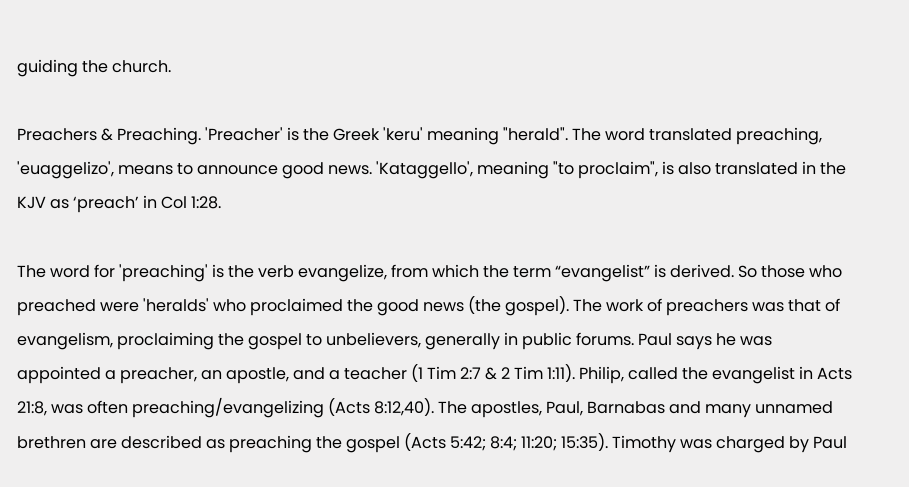guiding the church.

Preachers & Preaching. 'Preacher' is the Greek 'keru' meaning "herald". The word translated preaching, 'euaggelizo', means to announce good news. 'Kataggello', meaning "to proclaim", is also translated in the KJV as ‘preach’ in Col 1:28.

The word for 'preaching' is the verb evangelize, from which the term “evangelist” is derived. So those who preached were 'heralds' who proclaimed the good news (the gospel). The work of preachers was that of evangelism, proclaiming the gospel to unbelievers, generally in public forums. Paul says he was appointed a preacher, an apostle, and a teacher (1 Tim 2:7 & 2 Tim 1:11). Philip, called the evangelist in Acts 21:8, was often preaching/evangelizing (Acts 8:12,40). The apostles, Paul, Barnabas and many unnamed brethren are described as preaching the gospel (Acts 5:42; 8:4; 11:20; 15:35). Timothy was charged by Paul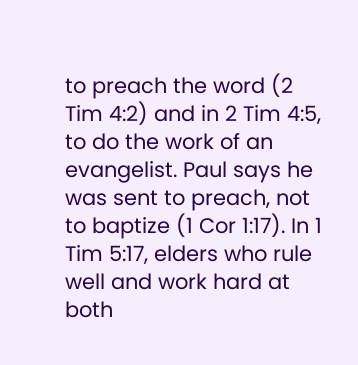to preach the word (2 Tim 4:2) and in 2 Tim 4:5, to do the work of an evangelist. Paul says he was sent to preach, not to baptize (1 Cor 1:17). In 1 Tim 5:17, elders who rule well and work hard at both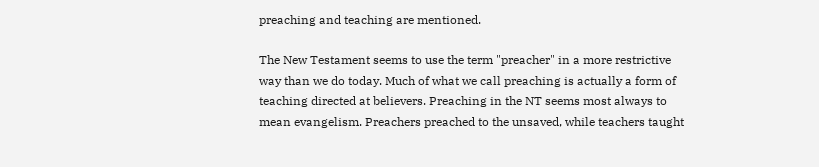preaching and teaching are mentioned.

The New Testament seems to use the term "preacher" in a more restrictive way than we do today. Much of what we call preaching is actually a form of teaching directed at believers. Preaching in the NT seems most always to mean evangelism. Preachers preached to the unsaved, while teachers taught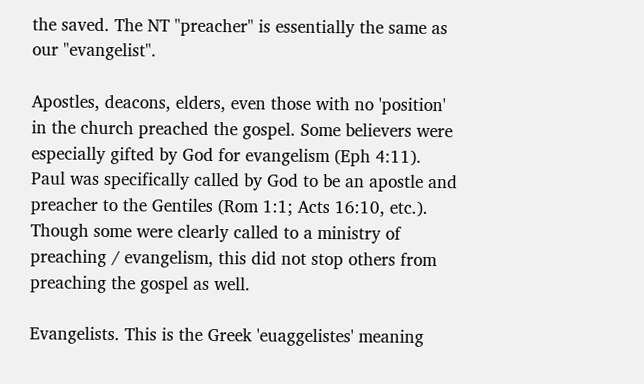the saved. The NT "preacher" is essentially the same as our "evangelist".

Apostles, deacons, elders, even those with no 'position' in the church preached the gospel. Some believers were especially gifted by God for evangelism (Eph 4:11). Paul was specifically called by God to be an apostle and preacher to the Gentiles (Rom 1:1; Acts 16:10, etc.). Though some were clearly called to a ministry of preaching / evangelism, this did not stop others from preaching the gospel as well.

Evangelists. This is the Greek 'euaggelistes' meaning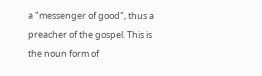a "messenger of good", thus a preacher of the gospel. This is the noun form of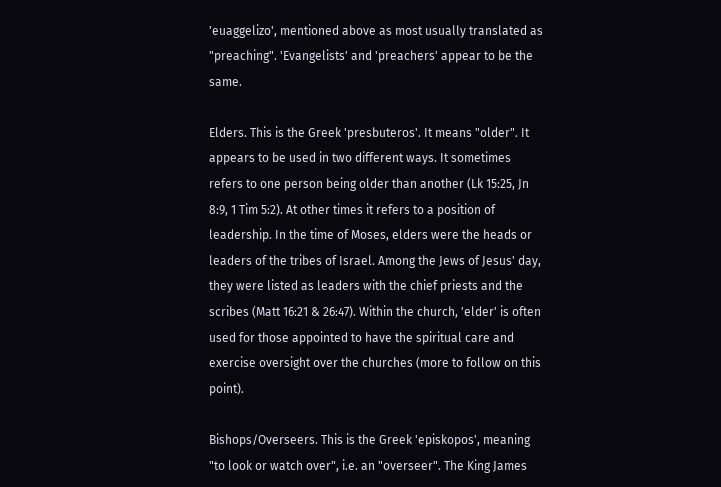'euaggelizo', mentioned above as most usually translated as "preaching". 'Evangelists' and 'preachers' appear to be the same.

Elders. This is the Greek 'presbuteros'. It means "older". It appears to be used in two different ways. It sometimes refers to one person being older than another (Lk 15:25, Jn 8:9, 1 Tim 5:2). At other times it refers to a position of leadership. In the time of Moses, elders were the heads or leaders of the tribes of Israel. Among the Jews of Jesus' day, they were listed as leaders with the chief priests and the scribes (Matt 16:21 & 26:47). Within the church, 'elder' is often used for those appointed to have the spiritual care and exercise oversight over the churches (more to follow on this point).

Bishops/Overseers. This is the Greek 'episkopos', meaning "to look or watch over", i.e. an "overseer". The King James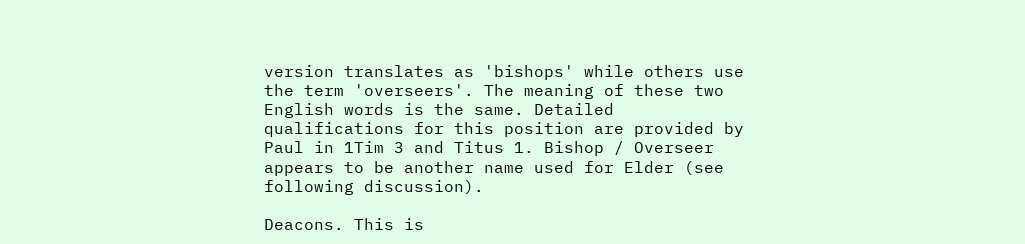version translates as 'bishops' while others use the term 'overseers'. The meaning of these two English words is the same. Detailed qualifications for this position are provided by Paul in 1Tim 3 and Titus 1. Bishop / Overseer appears to be another name used for Elder (see following discussion).

Deacons. This is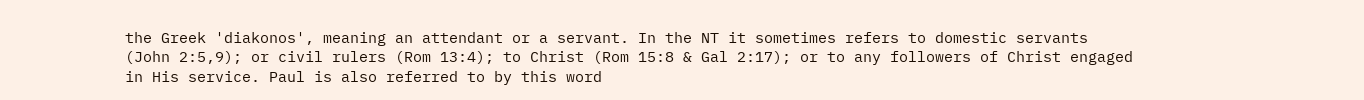the Greek 'diakonos', meaning an attendant or a servant. In the NT it sometimes refers to domestic servants (John 2:5,9); or civil rulers (Rom 13:4); to Christ (Rom 15:8 & Gal 2:17); or to any followers of Christ engaged in His service. Paul is also referred to by this word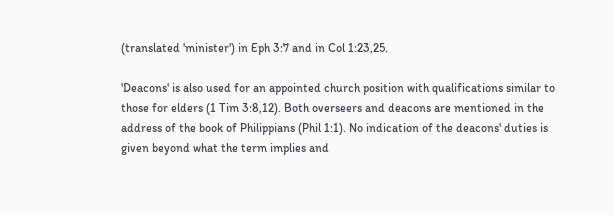(translated 'minister') in Eph 3:7 and in Col 1:23,25.

'Deacons' is also used for an appointed church position with qualifications similar to those for elders (1 Tim 3:8,12). Both overseers and deacons are mentioned in the address of the book of Philippians (Phil 1:1). No indication of the deacons' duties is given beyond what the term implies and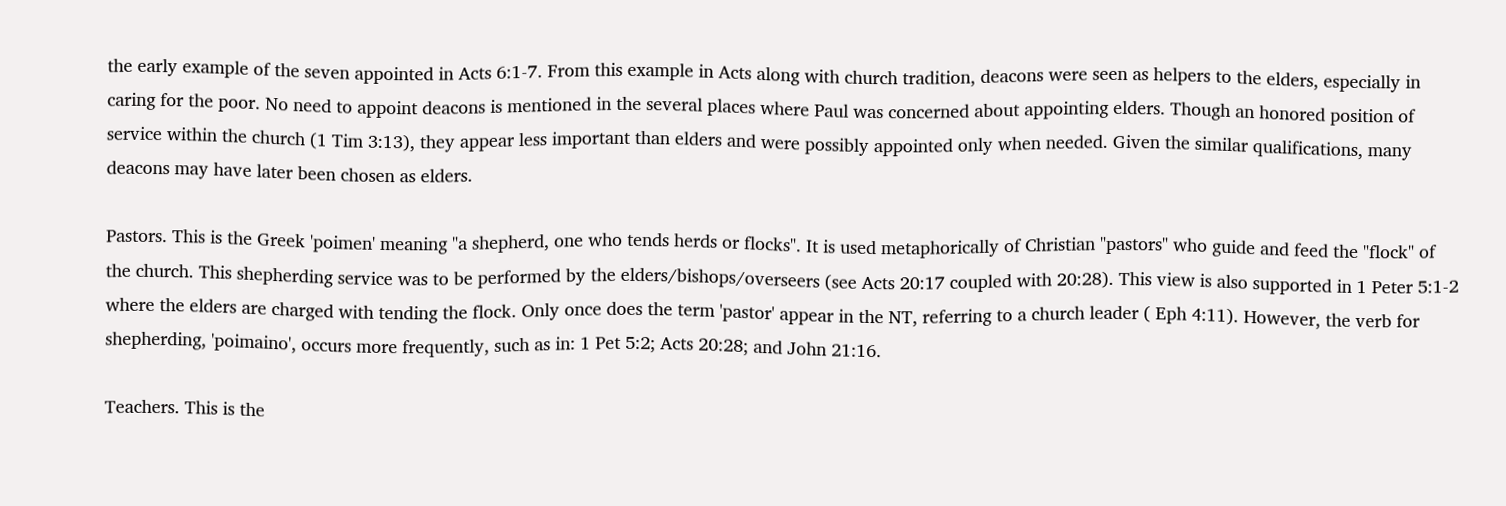the early example of the seven appointed in Acts 6:1-7. From this example in Acts along with church tradition, deacons were seen as helpers to the elders, especially in caring for the poor. No need to appoint deacons is mentioned in the several places where Paul was concerned about appointing elders. Though an honored position of service within the church (1 Tim 3:13), they appear less important than elders and were possibly appointed only when needed. Given the similar qualifications, many deacons may have later been chosen as elders.

Pastors. This is the Greek 'poimen' meaning "a shepherd, one who tends herds or flocks". It is used metaphorically of Christian "pastors" who guide and feed the "flock" of the church. This shepherding service was to be performed by the elders/bishops/overseers (see Acts 20:17 coupled with 20:28). This view is also supported in 1 Peter 5:1-2 where the elders are charged with tending the flock. Only once does the term 'pastor' appear in the NT, referring to a church leader ( Eph 4:11). However, the verb for shepherding, 'poimaino', occurs more frequently, such as in: 1 Pet 5:2; Acts 20:28; and John 21:16.

Teachers. This is the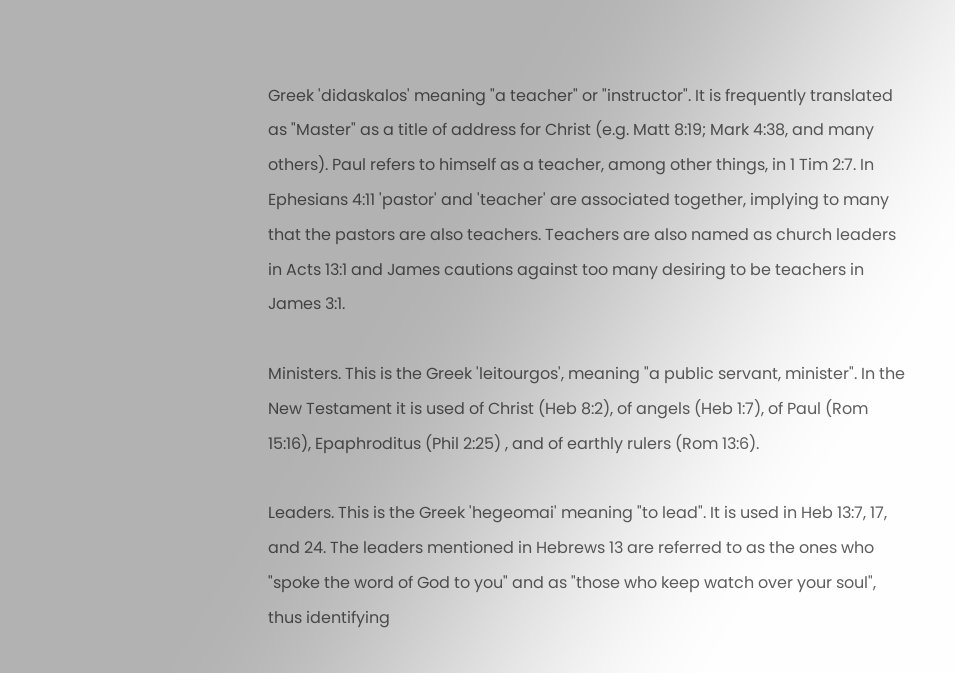Greek 'didaskalos' meaning "a teacher" or "instructor". It is frequently translated as "Master" as a title of address for Christ (e.g. Matt 8:19; Mark 4:38, and many others). Paul refers to himself as a teacher, among other things, in 1 Tim 2:7. In Ephesians 4:11 'pastor' and 'teacher' are associated together, implying to many that the pastors are also teachers. Teachers are also named as church leaders in Acts 13:1 and James cautions against too many desiring to be teachers in James 3:1.

Ministers. This is the Greek 'leitourgos', meaning "a public servant, minister". In the New Testament it is used of Christ (Heb 8:2), of angels (Heb 1:7), of Paul (Rom 15:16), Epaphroditus (Phil 2:25) , and of earthly rulers (Rom 13:6).

Leaders. This is the Greek 'hegeomai' meaning "to lead". It is used in Heb 13:7, 17, and 24. The leaders mentioned in Hebrews 13 are referred to as the ones who "spoke the word of God to you" and as "those who keep watch over your soul", thus identifying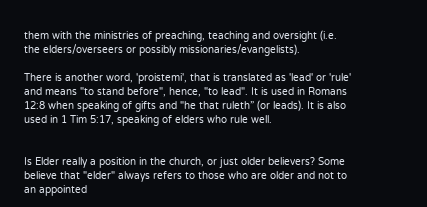them with the ministries of preaching, teaching and oversight (i.e. the elders/overseers or possibly missionaries/evangelists).

There is another word, 'proistemi', that is translated as 'lead' or 'rule' and means "to stand before", hence, "to lead". It is used in Romans 12:8 when speaking of gifts and "he that ruleth” (or leads). It is also used in 1 Tim 5:17, speaking of elders who rule well.


Is Elder really a position in the church, or just older believers? Some believe that "elder" always refers to those who are older and not to an appointed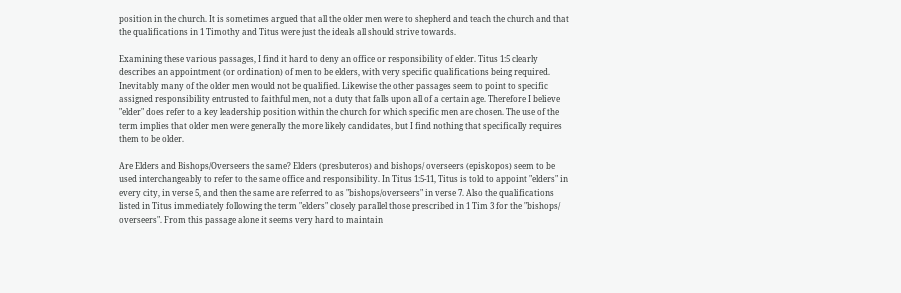position in the church. It is sometimes argued that all the older men were to shepherd and teach the church and that the qualifications in 1 Timothy and Titus were just the ideals all should strive towards.

Examining these various passages, I find it hard to deny an office or responsibility of elder. Titus 1:5 clearly describes an appointment (or ordination) of men to be elders, with very specific qualifications being required. Inevitably many of the older men would not be qualified. Likewise the other passages seem to point to specific assigned responsibility entrusted to faithful men, not a duty that falls upon all of a certain age. Therefore I believe "elder" does refer to a key leadership position within the church for which specific men are chosen. The use of the term implies that older men were generally the more likely candidates, but I find nothing that specifically requires them to be older.

Are Elders and Bishops/Overseers the same? Elders (presbuteros) and bishops/ overseers (episkopos) seem to be used interchangeably to refer to the same office and responsibility. In Titus 1:5-11, Titus is told to appoint "elders" in every city, in verse 5, and then the same are referred to as "bishops/overseers" in verse 7. Also the qualifications listed in Titus immediately following the term "elders" closely parallel those prescribed in 1 Tim 3 for the "bishops/ overseers". From this passage alone it seems very hard to maintain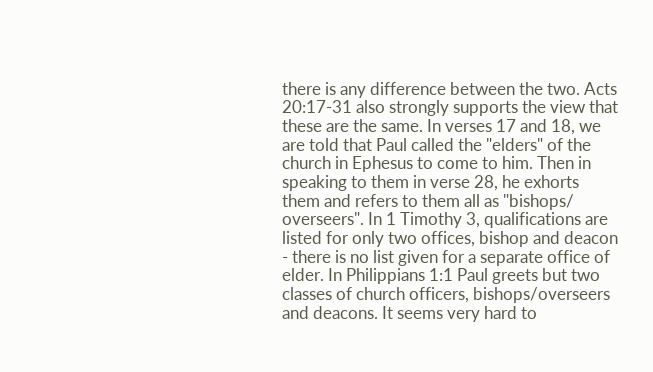there is any difference between the two. Acts 20:17-31 also strongly supports the view that these are the same. In verses 17 and 18, we are told that Paul called the "elders" of the church in Ephesus to come to him. Then in speaking to them in verse 28, he exhorts them and refers to them all as "bishops/ overseers". In 1 Timothy 3, qualifications are listed for only two offices, bishop and deacon - there is no list given for a separate office of elder. In Philippians 1:1 Paul greets but two classes of church officers, bishops/overseers and deacons. It seems very hard to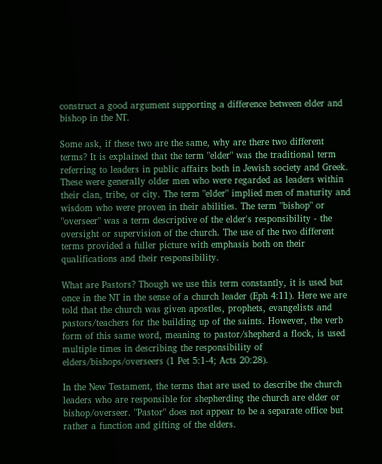construct a good argument supporting a difference between elder and bishop in the NT.

Some ask, if these two are the same, why are there two different terms? It is explained that the term "elder" was the traditional term referring to leaders in public affairs both in Jewish society and Greek. These were generally older men who were regarded as leaders within their clan, tribe, or city. The term "elder" implied men of maturity and wisdom who were proven in their abilities. The term "bishop" or "overseer" was a term descriptive of the elder's responsibility - the oversight or supervision of the church. The use of the two different terms provided a fuller picture with emphasis both on their qualifications and their responsibility.

What are Pastors? Though we use this term constantly, it is used but once in the NT in the sense of a church leader (Eph 4:11). Here we are told that the church was given apostles, prophets, evangelists and pastors/teachers for the building up of the saints. However, the verb form of this same word, meaning to pastor/shepherd a flock, is used multiple times in describing the responsibility of elders/bishops/overseers (1 Pet 5:1-4; Acts 20:28).

In the New Testament, the terms that are used to describe the church leaders who are responsible for shepherding the church are elder or bishop/overseer. "Pastor" does not appear to be a separate office but rather a function and gifting of the elders.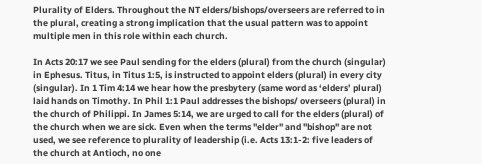Plurality of Elders. Throughout the NT elders/bishops/overseers are referred to in the plural, creating a strong implication that the usual pattern was to appoint multiple men in this role within each church.

In Acts 20:17 we see Paul sending for the elders (plural) from the church (singular) in Ephesus. Titus, in Titus 1:5, is instructed to appoint elders (plural) in every city (singular). In 1 Tim 4:14 we hear how the presbytery (same word as ‘elders’ plural) laid hands on Timothy. In Phil 1:1 Paul addresses the bishops/ overseers (plural) in the church of Philippi. In James 5:14, we are urged to call for the elders (plural) of the church when we are sick. Even when the terms "elder" and "bishop" are not used, we see reference to plurality of leadership (i.e. Acts 13:1-2: five leaders of the church at Antioch, no one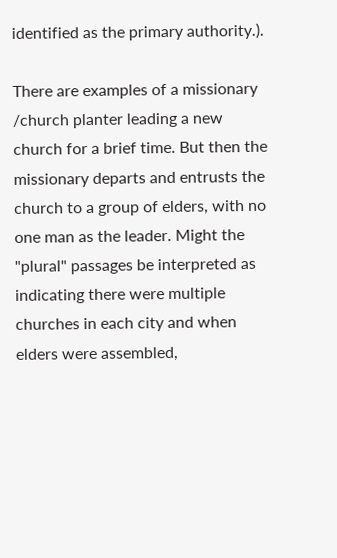identified as the primary authority.).

There are examples of a missionary /church planter leading a new church for a brief time. But then the missionary departs and entrusts the church to a group of elders, with no one man as the leader. Might the "plural" passages be interpreted as indicating there were multiple churches in each city and when elders were assembled,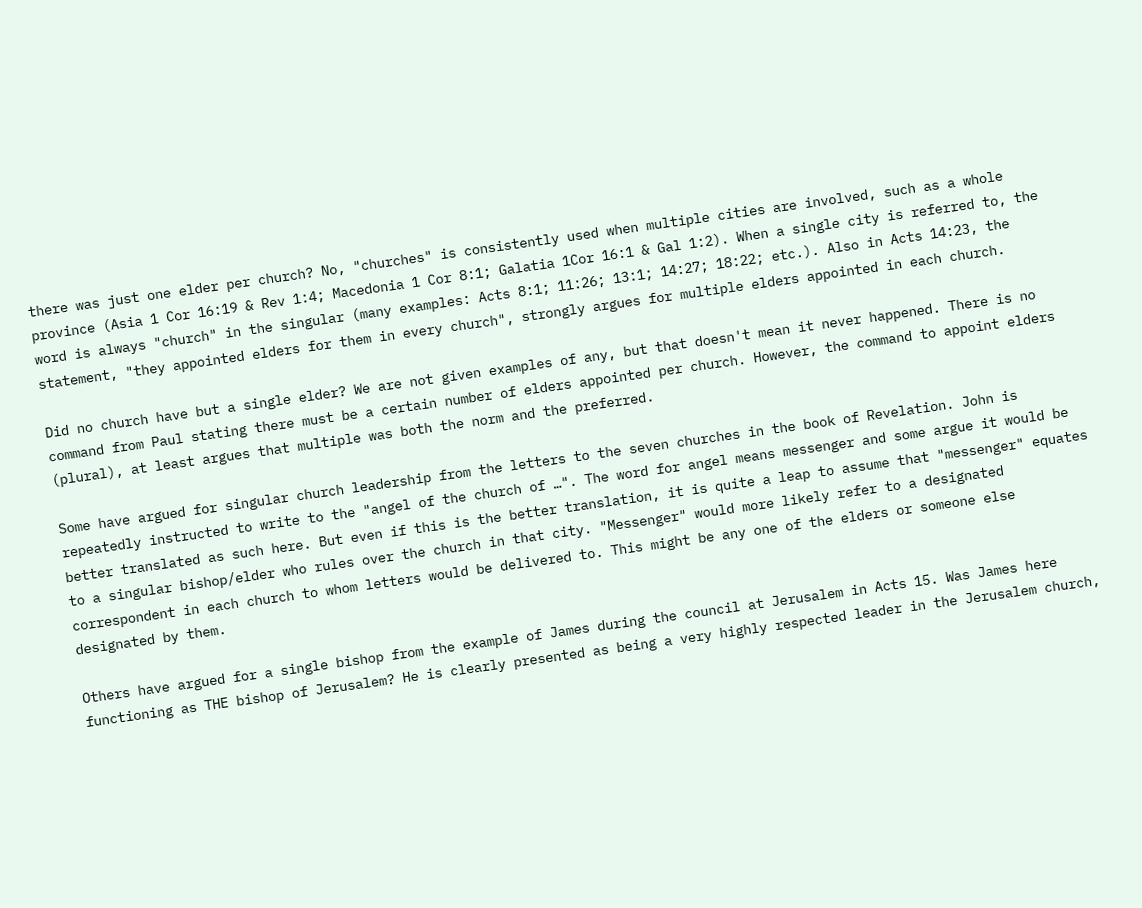there was just one elder per church? No, "churches" is consistently used when multiple cities are involved, such as a whole province (Asia 1 Cor 16:19 & Rev 1:4; Macedonia 1 Cor 8:1; Galatia 1Cor 16:1 & Gal 1:2). When a single city is referred to, the word is always "church" in the singular (many examples: Acts 8:1; 11:26; 13:1; 14:27; 18:22; etc.). Also in Acts 14:23, the statement, "they appointed elders for them in every church", strongly argues for multiple elders appointed in each church.

Did no church have but a single elder? We are not given examples of any, but that doesn't mean it never happened. There is no command from Paul stating there must be a certain number of elders appointed per church. However, the command to appoint elders (plural), at least argues that multiple was both the norm and the preferred.

Some have argued for singular church leadership from the letters to the seven churches in the book of Revelation. John is repeatedly instructed to write to the "angel of the church of …". The word for angel means messenger and some argue it would be better translated as such here. But even if this is the better translation, it is quite a leap to assume that "messenger" equates to a singular bishop/elder who rules over the church in that city. "Messenger" would more likely refer to a designated correspondent in each church to whom letters would be delivered to. This might be any one of the elders or someone else designated by them.

Others have argued for a single bishop from the example of James during the council at Jerusalem in Acts 15. Was James here functioning as THE bishop of Jerusalem? He is clearly presented as being a very highly respected leader in the Jerusalem church,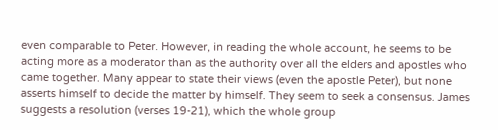even comparable to Peter. However, in reading the whole account, he seems to be acting more as a moderator than as the authority over all the elders and apostles who came together. Many appear to state their views (even the apostle Peter), but none asserts himself to decide the matter by himself. They seem to seek a consensus. James suggests a resolution (verses 19-21), which the whole group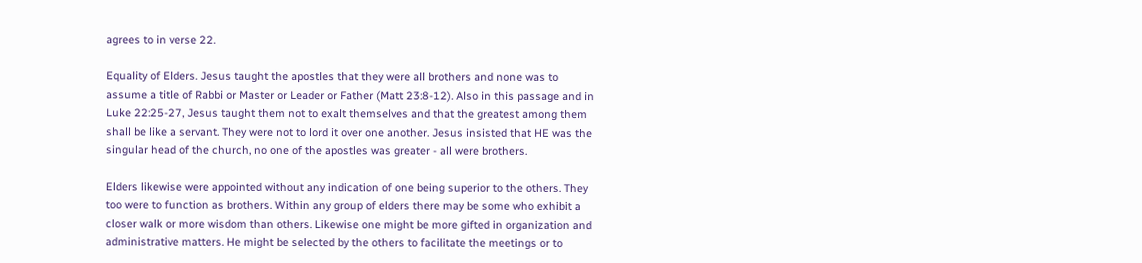agrees to in verse 22.

Equality of Elders. Jesus taught the apostles that they were all brothers and none was to assume a title of Rabbi or Master or Leader or Father (Matt 23:8-12). Also in this passage and in Luke 22:25-27, Jesus taught them not to exalt themselves and that the greatest among them shall be like a servant. They were not to lord it over one another. Jesus insisted that HE was the singular head of the church, no one of the apostles was greater - all were brothers.

Elders likewise were appointed without any indication of one being superior to the others. They too were to function as brothers. Within any group of elders there may be some who exhibit a closer walk or more wisdom than others. Likewise one might be more gifted in organization and administrative matters. He might be selected by the others to facilitate the meetings or to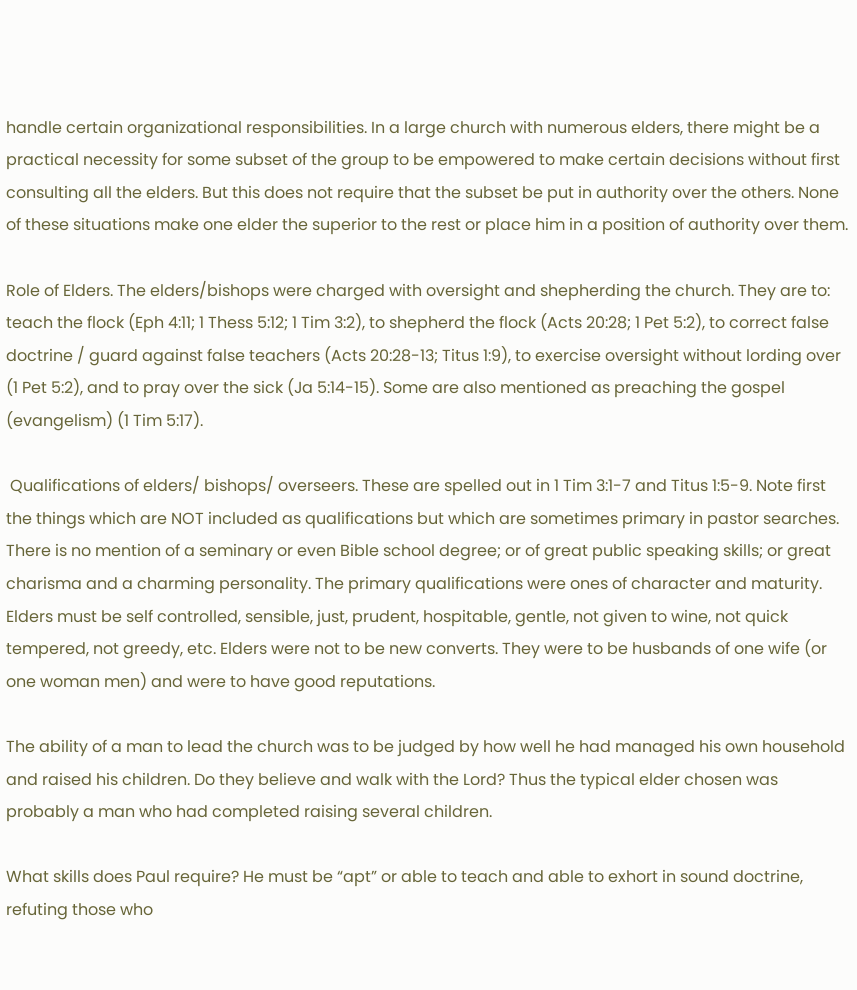handle certain organizational responsibilities. In a large church with numerous elders, there might be a practical necessity for some subset of the group to be empowered to make certain decisions without first consulting all the elders. But this does not require that the subset be put in authority over the others. None of these situations make one elder the superior to the rest or place him in a position of authority over them.

Role of Elders. The elders/bishops were charged with oversight and shepherding the church. They are to: teach the flock (Eph 4:11; 1 Thess 5:12; 1 Tim 3:2), to shepherd the flock (Acts 20:28; 1 Pet 5:2), to correct false doctrine / guard against false teachers (Acts 20:28-13; Titus 1:9), to exercise oversight without lording over (1 Pet 5:2), and to pray over the sick (Ja 5:14-15). Some are also mentioned as preaching the gospel (evangelism) (1 Tim 5:17).

 Qualifications of elders/ bishops/ overseers. These are spelled out in 1 Tim 3:1-7 and Titus 1:5-9. Note first the things which are NOT included as qualifications but which are sometimes primary in pastor searches. There is no mention of a seminary or even Bible school degree; or of great public speaking skills; or great charisma and a charming personality. The primary qualifications were ones of character and maturity. Elders must be self controlled, sensible, just, prudent, hospitable, gentle, not given to wine, not quick tempered, not greedy, etc. Elders were not to be new converts. They were to be husbands of one wife (or one woman men) and were to have good reputations.

The ability of a man to lead the church was to be judged by how well he had managed his own household and raised his children. Do they believe and walk with the Lord? Thus the typical elder chosen was probably a man who had completed raising several children.

What skills does Paul require? He must be “apt” or able to teach and able to exhort in sound doctrine, refuting those who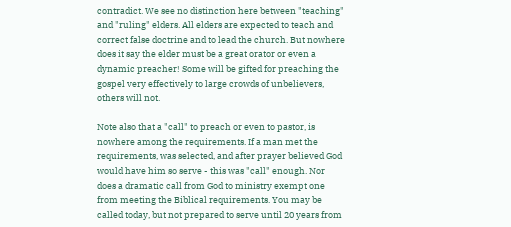contradict. We see no distinction here between "teaching" and "ruling" elders. All elders are expected to teach and correct false doctrine and to lead the church. But nowhere does it say the elder must be a great orator or even a dynamic preacher! Some will be gifted for preaching the gospel very effectively to large crowds of unbelievers, others will not.

Note also that a "call" to preach or even to pastor, is nowhere among the requirements. If a man met the requirements, was selected, and after prayer believed God would have him so serve - this was "call" enough. Nor does a dramatic call from God to ministry exempt one from meeting the Biblical requirements. You may be called today, but not prepared to serve until 20 years from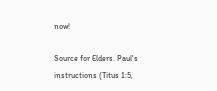now!

Source for Elders. Paul's instructions (Titus 1:5,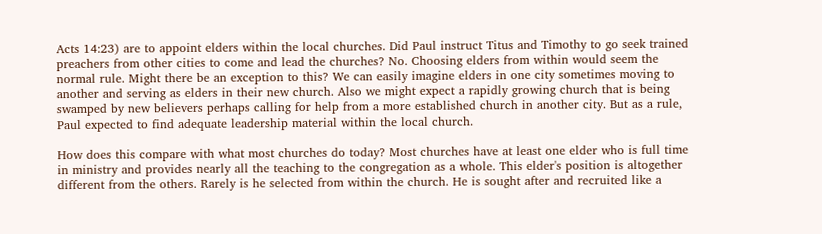Acts 14:23) are to appoint elders within the local churches. Did Paul instruct Titus and Timothy to go seek trained preachers from other cities to come and lead the churches? No. Choosing elders from within would seem the normal rule. Might there be an exception to this? We can easily imagine elders in one city sometimes moving to another and serving as elders in their new church. Also we might expect a rapidly growing church that is being swamped by new believers perhaps calling for help from a more established church in another city. But as a rule, Paul expected to find adequate leadership material within the local church.

How does this compare with what most churches do today? Most churches have at least one elder who is full time in ministry and provides nearly all the teaching to the congregation as a whole. This elder's position is altogether different from the others. Rarely is he selected from within the church. He is sought after and recruited like a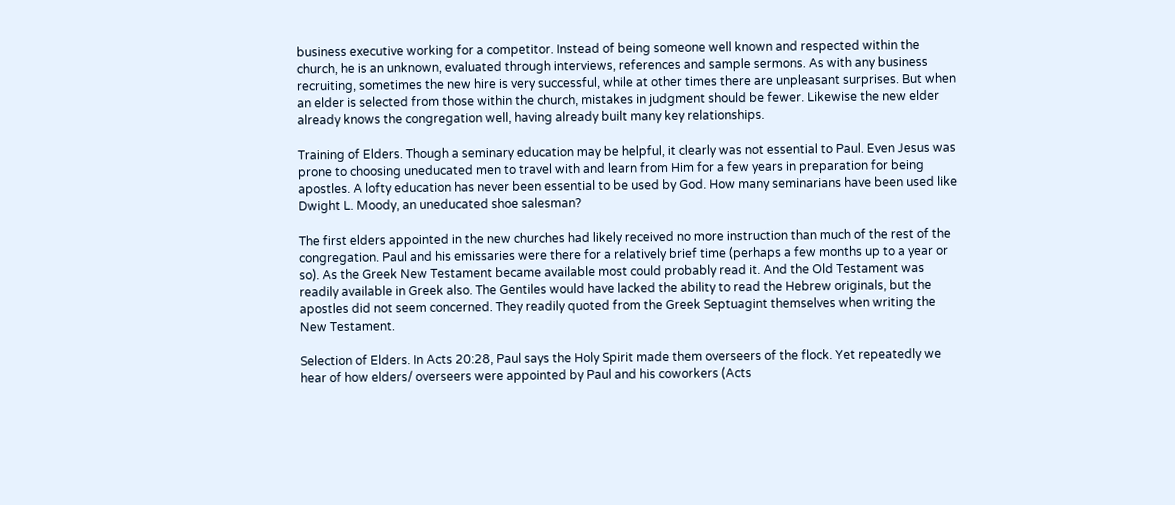business executive working for a competitor. Instead of being someone well known and respected within the church, he is an unknown, evaluated through interviews, references and sample sermons. As with any business recruiting, sometimes the new hire is very successful, while at other times there are unpleasant surprises. But when an elder is selected from those within the church, mistakes in judgment should be fewer. Likewise the new elder already knows the congregation well, having already built many key relationships.

Training of Elders. Though a seminary education may be helpful, it clearly was not essential to Paul. Even Jesus was prone to choosing uneducated men to travel with and learn from Him for a few years in preparation for being apostles. A lofty education has never been essential to be used by God. How many seminarians have been used like Dwight L. Moody, an uneducated shoe salesman?

The first elders appointed in the new churches had likely received no more instruction than much of the rest of the congregation. Paul and his emissaries were there for a relatively brief time (perhaps a few months up to a year or so). As the Greek New Testament became available most could probably read it. And the Old Testament was readily available in Greek also. The Gentiles would have lacked the ability to read the Hebrew originals, but the apostles did not seem concerned. They readily quoted from the Greek Septuagint themselves when writing the New Testament.

Selection of Elders. In Acts 20:28, Paul says the Holy Spirit made them overseers of the flock. Yet repeatedly we hear of how elders/ overseers were appointed by Paul and his coworkers (Acts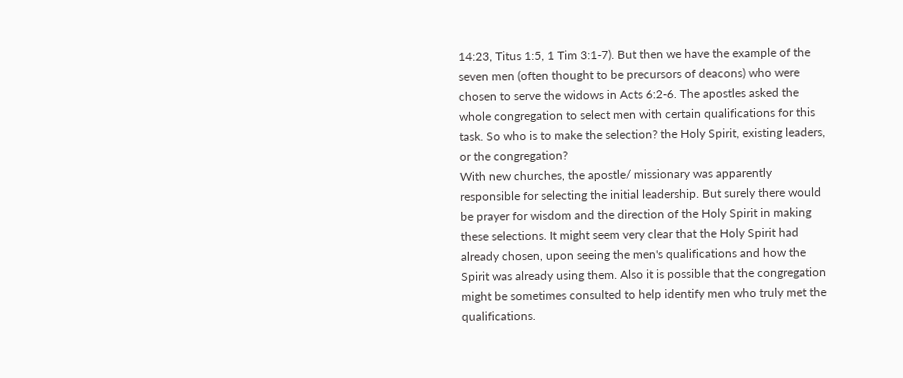14:23, Titus 1:5, 1 Tim 3:1-7). But then we have the example of the seven men (often thought to be precursors of deacons) who were chosen to serve the widows in Acts 6:2-6. The apostles asked the whole congregation to select men with certain qualifications for this task. So who is to make the selection? the Holy Spirit, existing leaders, or the congregation?
With new churches, the apostle/ missionary was apparently responsible for selecting the initial leadership. But surely there would be prayer for wisdom and the direction of the Holy Spirit in making these selections. It might seem very clear that the Holy Spirit had already chosen, upon seeing the men's qualifications and how the Spirit was already using them. Also it is possible that the congregation might be sometimes consulted to help identify men who truly met the qualifications.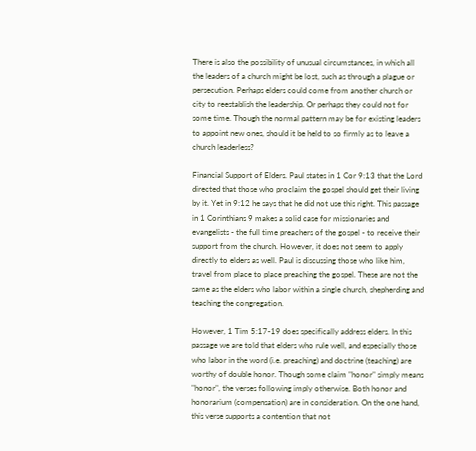There is also the possibility of unusual circumstances, in which all the leaders of a church might be lost, such as through a plague or persecution. Perhaps elders could come from another church or city to reestablish the leadership. Or perhaps they could not for some time. Though the normal pattern may be for existing leaders to appoint new ones, should it be held to so firmly as to leave a church leaderless?

Financial Support of Elders. Paul states in 1 Cor 9:13 that the Lord directed that those who proclaim the gospel should get their living by it. Yet in 9:12 he says that he did not use this right. This passage in 1 Corinthians 9 makes a solid case for missionaries and evangelists - the full time preachers of the gospel - to receive their support from the church. However, it does not seem to apply directly to elders as well. Paul is discussing those who like him, travel from place to place preaching the gospel. These are not the same as the elders who labor within a single church, shepherding and teaching the congregation.

However, 1 Tim 5:17-19 does specifically address elders. In this passage we are told that elders who rule well, and especially those who labor in the word (i.e. preaching) and doctrine (teaching) are worthy of double honor. Though some claim "honor" simply means "honor", the verses following imply otherwise. Both honor and honorarium (compensation) are in consideration. On the one hand, this verse supports a contention that not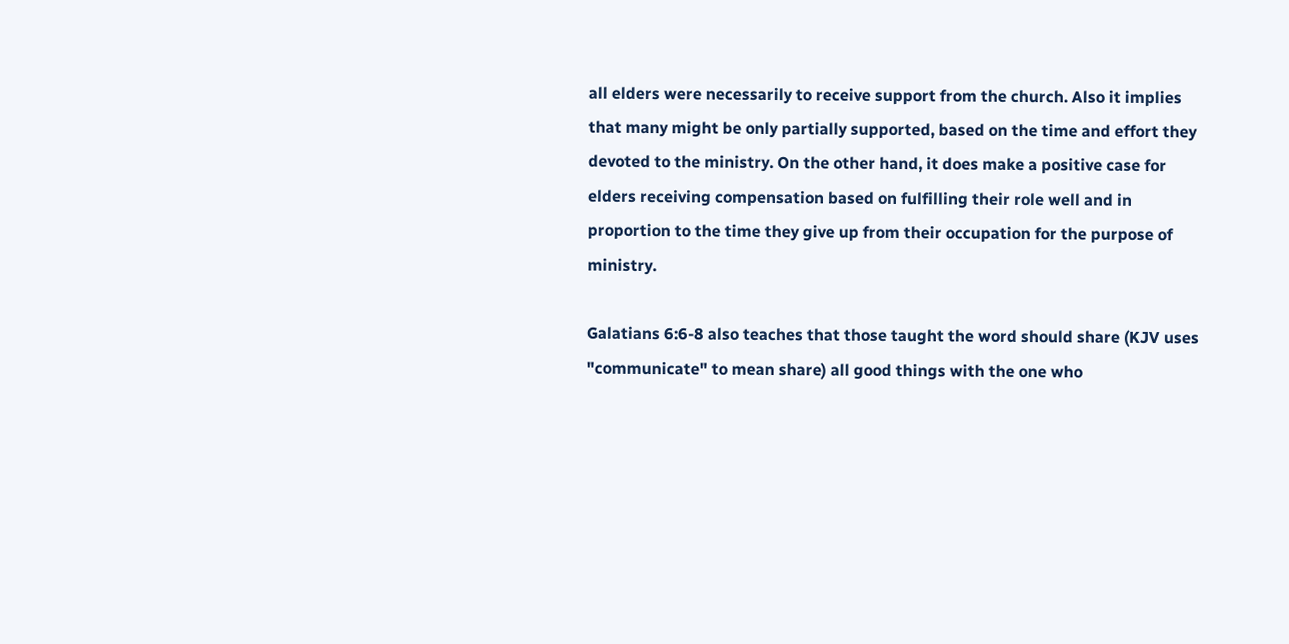all elders were necessarily to receive support from the church. Also it implies that many might be only partially supported, based on the time and effort they devoted to the ministry. On the other hand, it does make a positive case for elders receiving compensation based on fulfilling their role well and in proportion to the time they give up from their occupation for the purpose of ministry.

Galatians 6:6-8 also teaches that those taught the word should share (KJV uses "communicate" to mean share) all good things with the one who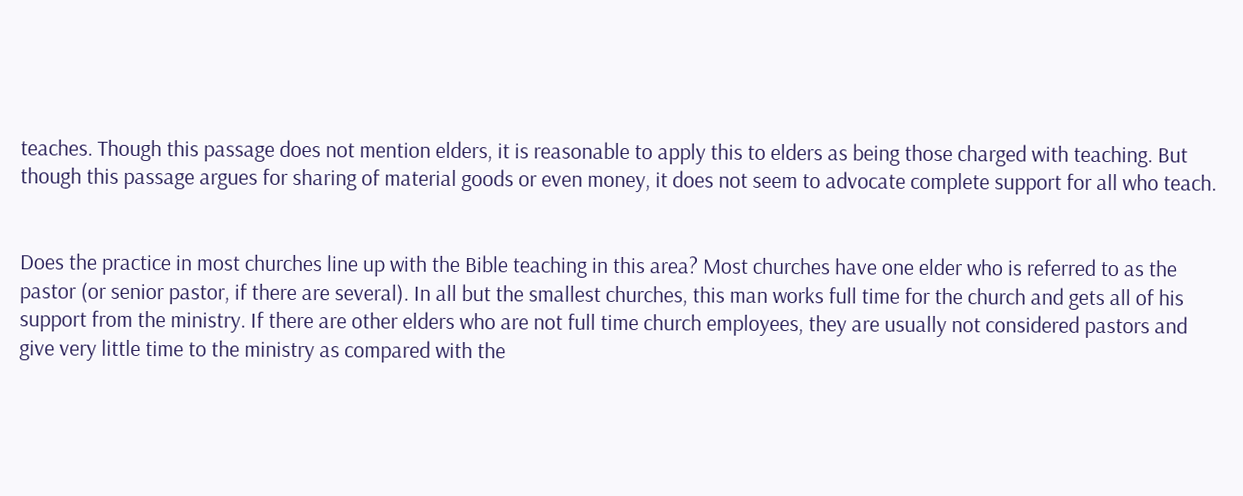teaches. Though this passage does not mention elders, it is reasonable to apply this to elders as being those charged with teaching. But though this passage argues for sharing of material goods or even money, it does not seem to advocate complete support for all who teach.


Does the practice in most churches line up with the Bible teaching in this area? Most churches have one elder who is referred to as the pastor (or senior pastor, if there are several). In all but the smallest churches, this man works full time for the church and gets all of his support from the ministry. If there are other elders who are not full time church employees, they are usually not considered pastors and give very little time to the ministry as compared with the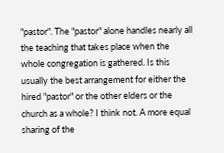"pastor". The "pastor" alone handles nearly all the teaching that takes place when the whole congregation is gathered. Is this usually the best arrangement for either the hired "pastor" or the other elders or the church as a whole? I think not. A more equal sharing of the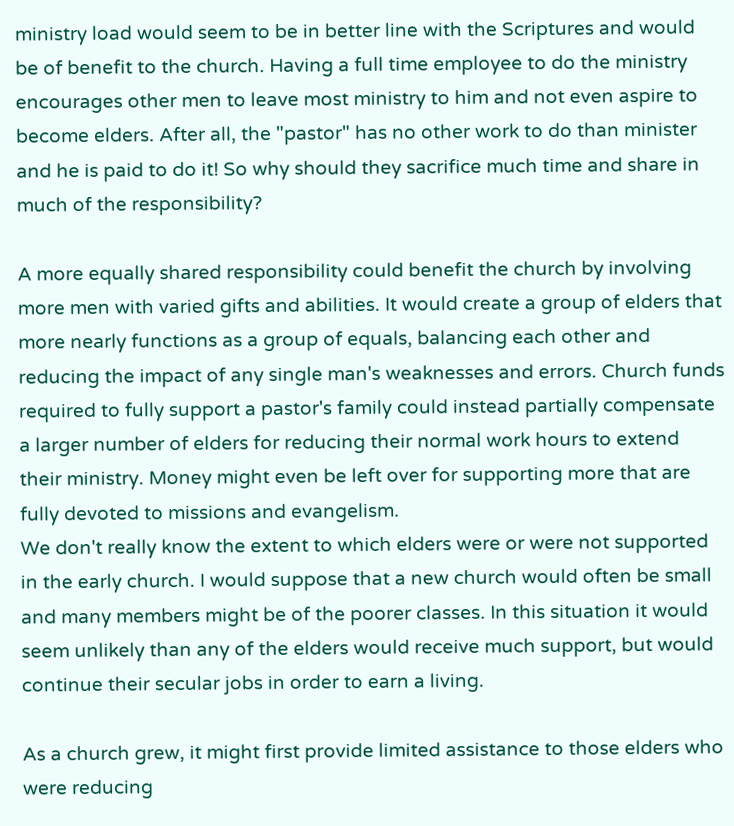ministry load would seem to be in better line with the Scriptures and would be of benefit to the church. Having a full time employee to do the ministry encourages other men to leave most ministry to him and not even aspire to become elders. After all, the "pastor" has no other work to do than minister and he is paid to do it! So why should they sacrifice much time and share in much of the responsibility?

A more equally shared responsibility could benefit the church by involving more men with varied gifts and abilities. It would create a group of elders that more nearly functions as a group of equals, balancing each other and reducing the impact of any single man's weaknesses and errors. Church funds required to fully support a pastor's family could instead partially compensate a larger number of elders for reducing their normal work hours to extend their ministry. Money might even be left over for supporting more that are fully devoted to missions and evangelism.
We don't really know the extent to which elders were or were not supported in the early church. I would suppose that a new church would often be small and many members might be of the poorer classes. In this situation it would seem unlikely than any of the elders would receive much support, but would continue their secular jobs in order to earn a living.

As a church grew, it might first provide limited assistance to those elders who were reducing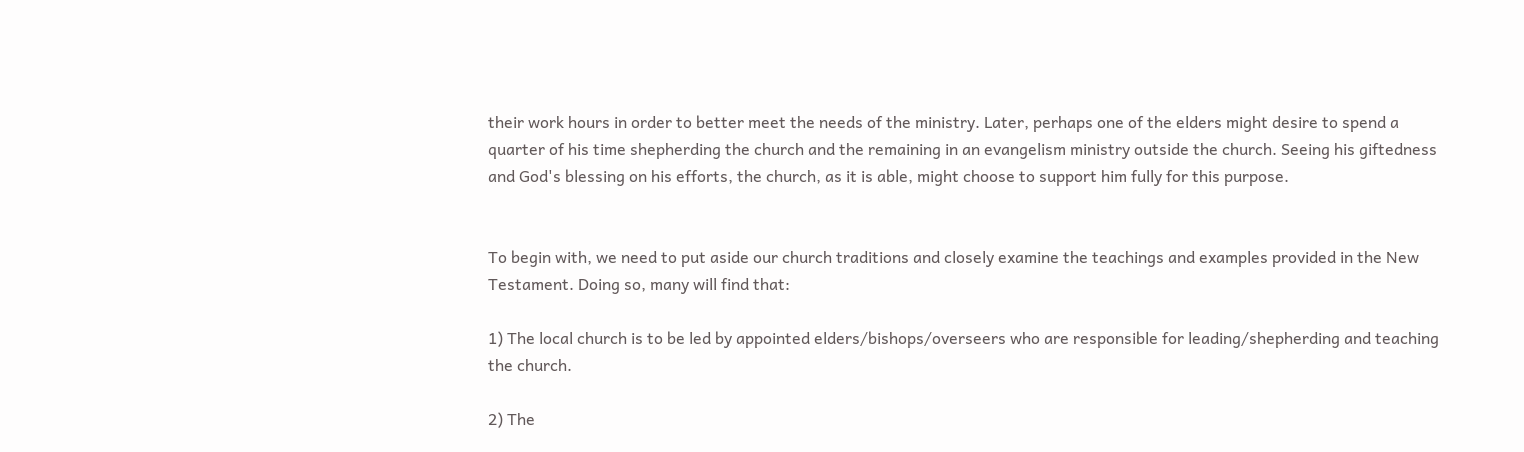their work hours in order to better meet the needs of the ministry. Later, perhaps one of the elders might desire to spend a quarter of his time shepherding the church and the remaining in an evangelism ministry outside the church. Seeing his giftedness and God's blessing on his efforts, the church, as it is able, might choose to support him fully for this purpose.


To begin with, we need to put aside our church traditions and closely examine the teachings and examples provided in the New Testament. Doing so, many will find that:

1) The local church is to be led by appointed elders/bishops/overseers who are responsible for leading/shepherding and teaching the church.

2) The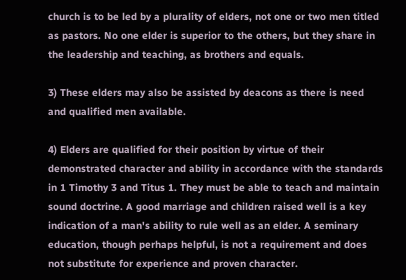church is to be led by a plurality of elders, not one or two men titled as pastors. No one elder is superior to the others, but they share in the leadership and teaching, as brothers and equals.

3) These elders may also be assisted by deacons as there is need and qualified men available.

4) Elders are qualified for their position by virtue of their demonstrated character and ability in accordance with the standards in 1 Timothy 3 and Titus 1. They must be able to teach and maintain sound doctrine. A good marriage and children raised well is a key indication of a man's ability to rule well as an elder. A seminary education, though perhaps helpful, is not a requirement and does not substitute for experience and proven character.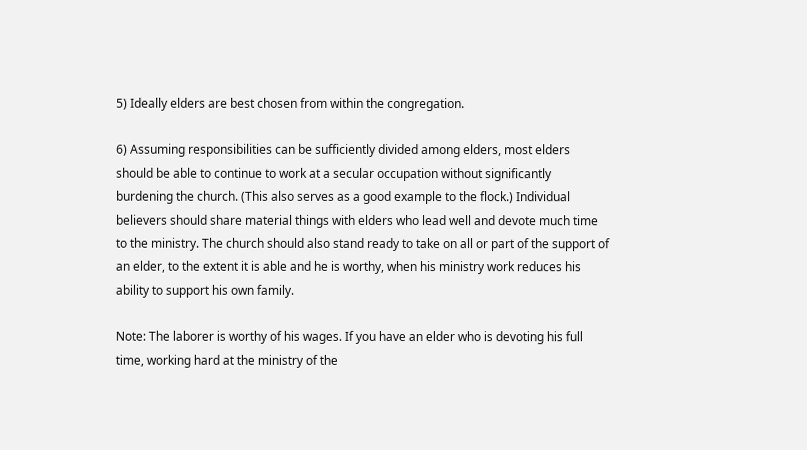5) Ideally elders are best chosen from within the congregation.

6) Assuming responsibilities can be sufficiently divided among elders, most elders should be able to continue to work at a secular occupation without significantly burdening the church. (This also serves as a good example to the flock.) Individual believers should share material things with elders who lead well and devote much time to the ministry. The church should also stand ready to take on all or part of the support of an elder, to the extent it is able and he is worthy, when his ministry work reduces his ability to support his own family.

Note: The laborer is worthy of his wages. If you have an elder who is devoting his full time, working hard at the ministry of the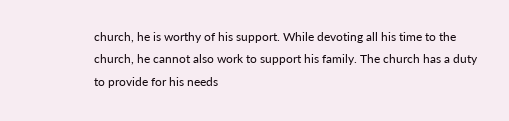church, he is worthy of his support. While devoting all his time to the church, he cannot also work to support his family. The church has a duty to provide for his needs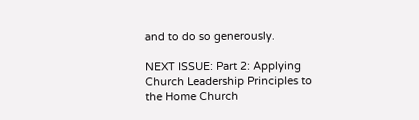and to do so generously.

NEXT ISSUE: Part 2: Applying Church Leadership Principles to the Home Church